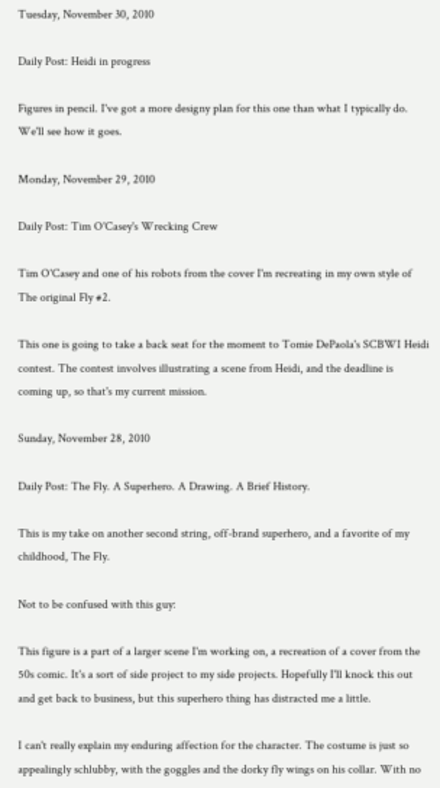Tuesday, November 30, 2010

Daily Post: Heidi in progress

Figures in pencil. I've got a more designy plan for this one than what I typically do. We'll see how it goes.

Monday, November 29, 2010

Daily Post: Tim O'Casey's Wrecking Crew

Tim O'Casey and one of his robots from the cover I'm recreating in my own style of The original Fly #2.

This one is going to take a back seat for the moment to Tomie DePaola's SCBWI Heidi contest. The contest involves illustrating a scene from Heidi, and the deadline is coming up, so that's my current mission.

Sunday, November 28, 2010

Daily Post: The Fly. A Superhero. A Drawing. A Brief History.

This is my take on another second string, off-brand superhero, and a favorite of my childhood, The Fly.

Not to be confused with this guy:

This figure is a part of a larger scene I'm working on, a recreation of a cover from the 50s comic. It's a sort of side project to my side projects. Hopefully I'll knock this out and get back to business, but this superhero thing has distracted me a little.

I can't really explain my enduring affection for the character. The costume is just so appealingly schlubby, with the goggles and the dorky fly wings on his collar. With no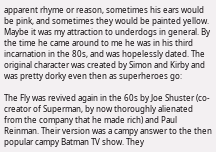apparent rhyme or reason, sometimes his ears would be pink, and sometimes they would be painted yellow. Maybe it was my attraction to underdogs in general. By the time he came around to me he was in his third incarnation in the 80s, and was hopelessly dated. The original character was created by Simon and Kirby and was pretty dorky even then as superheroes go:

The Fly was revived again in the 60s by Joe Shuster (co-creator of Superman, by now thoroughly alienated from the company that he made rich) and Paul Reinman. Their version was a campy answer to the then popular campy Batman TV show. They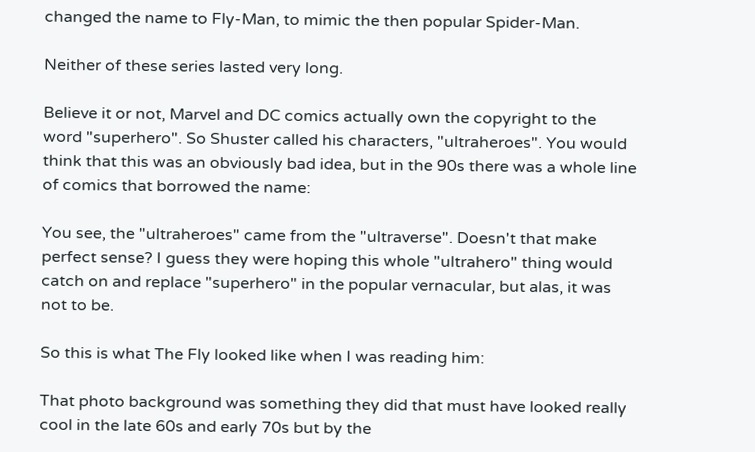changed the name to Fly-Man, to mimic the then popular Spider-Man.

Neither of these series lasted very long.

Believe it or not, Marvel and DC comics actually own the copyright to the word "superhero". So Shuster called his characters, "ultraheroes". You would think that this was an obviously bad idea, but in the 90s there was a whole line of comics that borrowed the name:

You see, the "ultraheroes" came from the "ultraverse". Doesn't that make perfect sense? I guess they were hoping this whole "ultrahero" thing would catch on and replace "superhero" in the popular vernacular, but alas, it was not to be.

So this is what The Fly looked like when I was reading him:

That photo background was something they did that must have looked really cool in the late 60s and early 70s but by the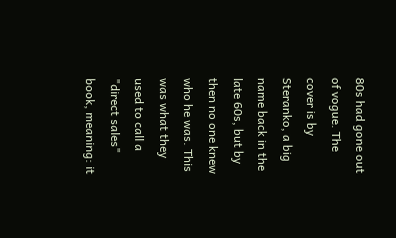80s had gone out of vogue. The cover is by Steranko, a big name back in the late 60s, but by then no one knew who he was. This was what they used to call a "direct sales" book, meaning: it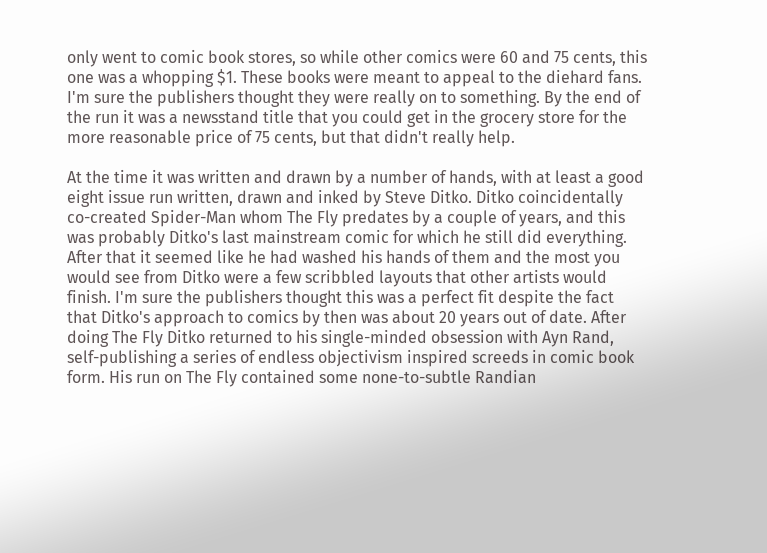only went to comic book stores, so while other comics were 60 and 75 cents, this one was a whopping $1. These books were meant to appeal to the diehard fans. I'm sure the publishers thought they were really on to something. By the end of the run it was a newsstand title that you could get in the grocery store for the more reasonable price of 75 cents, but that didn't really help.

At the time it was written and drawn by a number of hands, with at least a good eight issue run written, drawn and inked by Steve Ditko. Ditko coincidentally co-created Spider-Man whom The Fly predates by a couple of years, and this was probably Ditko's last mainstream comic for which he still did everything. After that it seemed like he had washed his hands of them and the most you would see from Ditko were a few scribbled layouts that other artists would finish. I'm sure the publishers thought this was a perfect fit despite the fact that Ditko's approach to comics by then was about 20 years out of date. After doing The Fly Ditko returned to his single-minded obsession with Ayn Rand, self-publishing a series of endless objectivism inspired screeds in comic book form. His run on The Fly contained some none-to-subtle Randian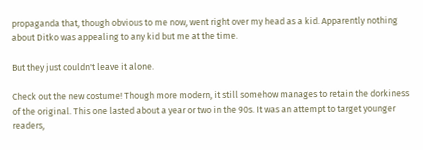propaganda that, though obvious to me now, went right over my head as a kid. Apparently nothing about Ditko was appealing to any kid but me at the time.

But they just couldn't leave it alone.

Check out the new costume! Though more modern, it still somehow manages to retain the dorkiness of the original. This one lasted about a year or two in the 90s. It was an attempt to target younger readers,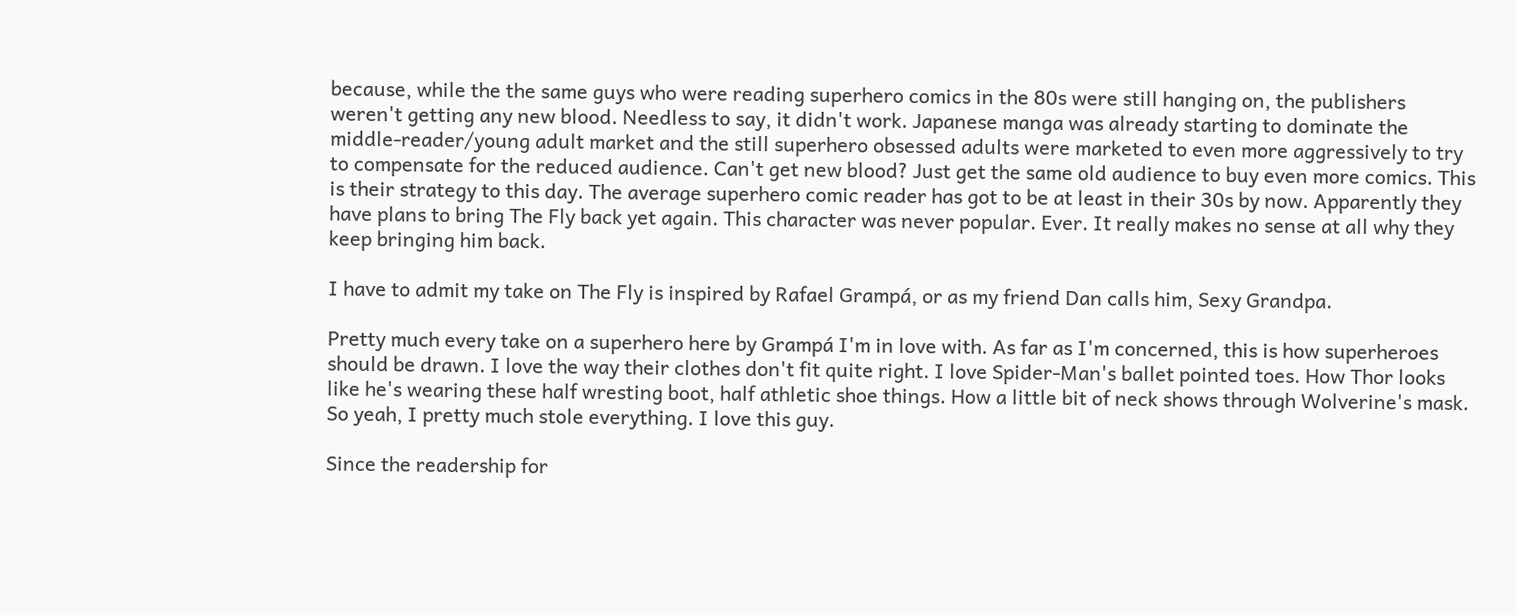because, while the the same guys who were reading superhero comics in the 80s were still hanging on, the publishers weren't getting any new blood. Needless to say, it didn't work. Japanese manga was already starting to dominate the middle-reader/young adult market and the still superhero obsessed adults were marketed to even more aggressively to try to compensate for the reduced audience. Can't get new blood? Just get the same old audience to buy even more comics. This is their strategy to this day. The average superhero comic reader has got to be at least in their 30s by now. Apparently they have plans to bring The Fly back yet again. This character was never popular. Ever. It really makes no sense at all why they keep bringing him back.

I have to admit my take on The Fly is inspired by Rafael Grampá, or as my friend Dan calls him, Sexy Grandpa.

Pretty much every take on a superhero here by Grampá I'm in love with. As far as I'm concerned, this is how superheroes should be drawn. I love the way their clothes don't fit quite right. I love Spider-Man's ballet pointed toes. How Thor looks like he's wearing these half wresting boot, half athletic shoe things. How a little bit of neck shows through Wolverine's mask. So yeah, I pretty much stole everything. I love this guy.

Since the readership for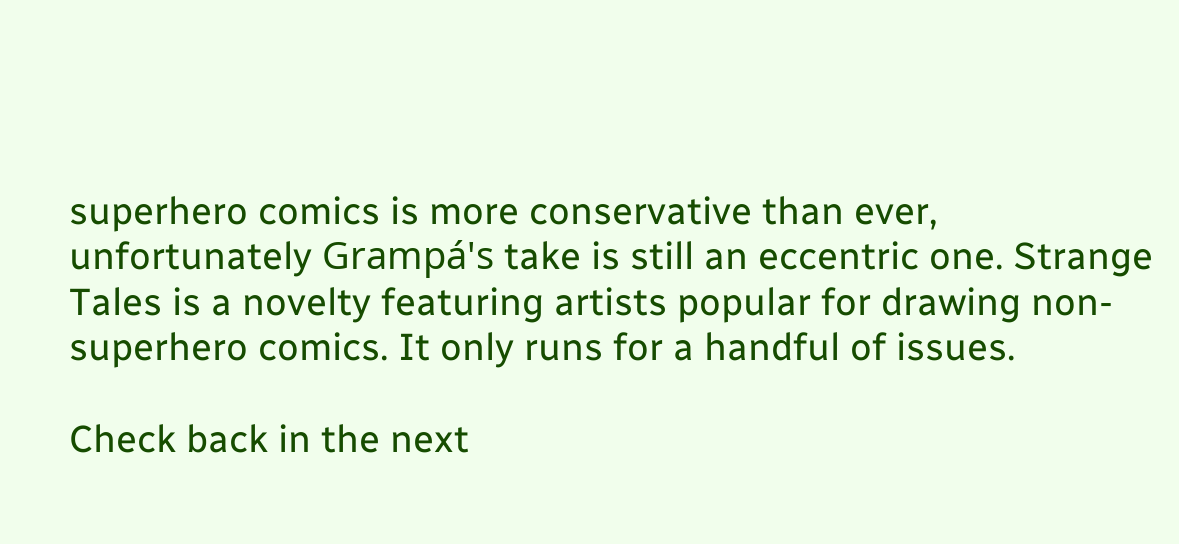superhero comics is more conservative than ever, unfortunately Grampá's take is still an eccentric one. Strange Tales is a novelty featuring artists popular for drawing non-superhero comics. It only runs for a handful of issues.

Check back in the next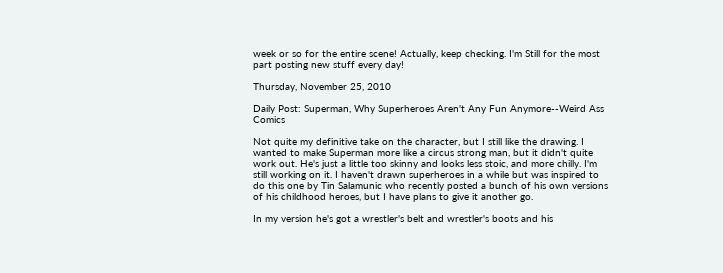week or so for the entire scene! Actually, keep checking. I'm Still for the most part posting new stuff every day!

Thursday, November 25, 2010

Daily Post: Superman, Why Superheroes Aren't Any Fun Anymore--Weird Ass Comics

Not quite my definitive take on the character, but I still like the drawing. I wanted to make Superman more like a circus strong man, but it didn't quite work out. He's just a little too skinny and looks less stoic, and more chilly. I'm still working on it. I haven't drawn superheroes in a while but was inspired to do this one by Tin Salamunic who recently posted a bunch of his own versions of his childhood heroes, but I have plans to give it another go.

In my version he's got a wrestler's belt and wrestler's boots and his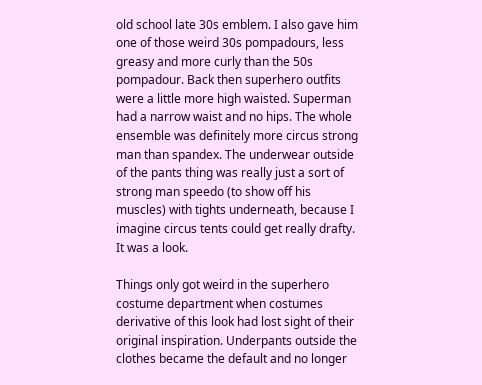old school late 30s emblem. I also gave him one of those weird 30s pompadours, less greasy and more curly than the 50s pompadour. Back then superhero outfits were a little more high waisted. Superman had a narrow waist and no hips. The whole ensemble was definitely more circus strong man than spandex. The underwear outside of the pants thing was really just a sort of strong man speedo (to show off his muscles) with tights underneath, because I imagine circus tents could get really drafty. It was a look.

Things only got weird in the superhero costume department when costumes derivative of this look had lost sight of their original inspiration. Underpants outside the clothes became the default and no longer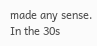made any sense. In the 30s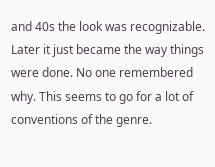and 40s the look was recognizable. Later it just became the way things were done. No one remembered why. This seems to go for a lot of conventions of the genre.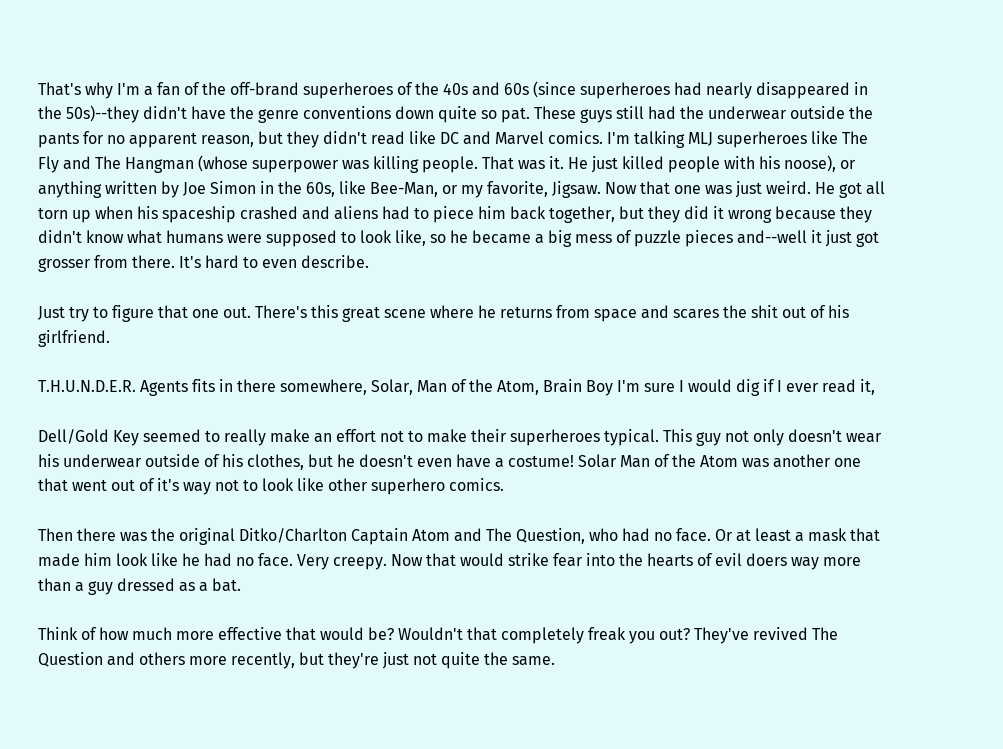That's why I'm a fan of the off-brand superheroes of the 40s and 60s (since superheroes had nearly disappeared in the 50s)--they didn't have the genre conventions down quite so pat. These guys still had the underwear outside the pants for no apparent reason, but they didn't read like DC and Marvel comics. I'm talking MLJ superheroes like The Fly and The Hangman (whose superpower was killing people. That was it. He just killed people with his noose), or anything written by Joe Simon in the 60s, like Bee-Man, or my favorite, Jigsaw. Now that one was just weird. He got all torn up when his spaceship crashed and aliens had to piece him back together, but they did it wrong because they didn't know what humans were supposed to look like, so he became a big mess of puzzle pieces and--well it just got grosser from there. It's hard to even describe.

Just try to figure that one out. There's this great scene where he returns from space and scares the shit out of his girlfriend.

T.H.U.N.D.E.R. Agents fits in there somewhere, Solar, Man of the Atom, Brain Boy I'm sure I would dig if I ever read it,

Dell/Gold Key seemed to really make an effort not to make their superheroes typical. This guy not only doesn't wear his underwear outside of his clothes, but he doesn't even have a costume! Solar Man of the Atom was another one that went out of it's way not to look like other superhero comics.

Then there was the original Ditko/Charlton Captain Atom and The Question, who had no face. Or at least a mask that made him look like he had no face. Very creepy. Now that would strike fear into the hearts of evil doers way more than a guy dressed as a bat.

Think of how much more effective that would be? Wouldn't that completely freak you out? They've revived The Question and others more recently, but they're just not quite the same.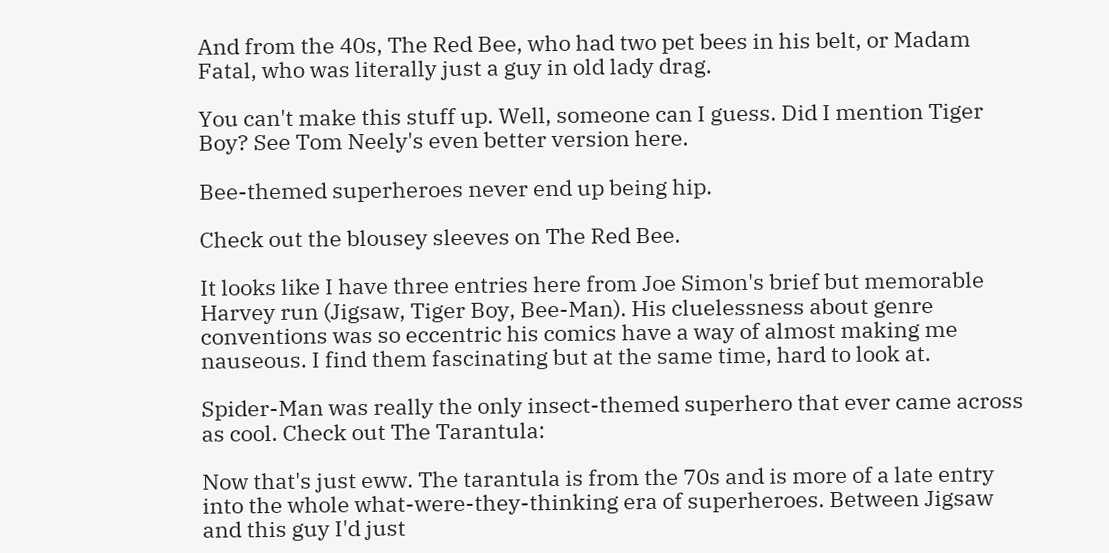And from the 40s, The Red Bee, who had two pet bees in his belt, or Madam Fatal, who was literally just a guy in old lady drag.

You can't make this stuff up. Well, someone can I guess. Did I mention Tiger Boy? See Tom Neely's even better version here.

Bee-themed superheroes never end up being hip.

Check out the blousey sleeves on The Red Bee.

It looks like I have three entries here from Joe Simon's brief but memorable Harvey run (Jigsaw, Tiger Boy, Bee-Man). His cluelessness about genre conventions was so eccentric his comics have a way of almost making me nauseous. I find them fascinating but at the same time, hard to look at.

Spider-Man was really the only insect-themed superhero that ever came across as cool. Check out The Tarantula:

Now that's just eww. The tarantula is from the 70s and is more of a late entry into the whole what-were-they-thinking era of superheroes. Between Jigsaw and this guy I'd just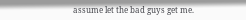assume let the bad guys get me.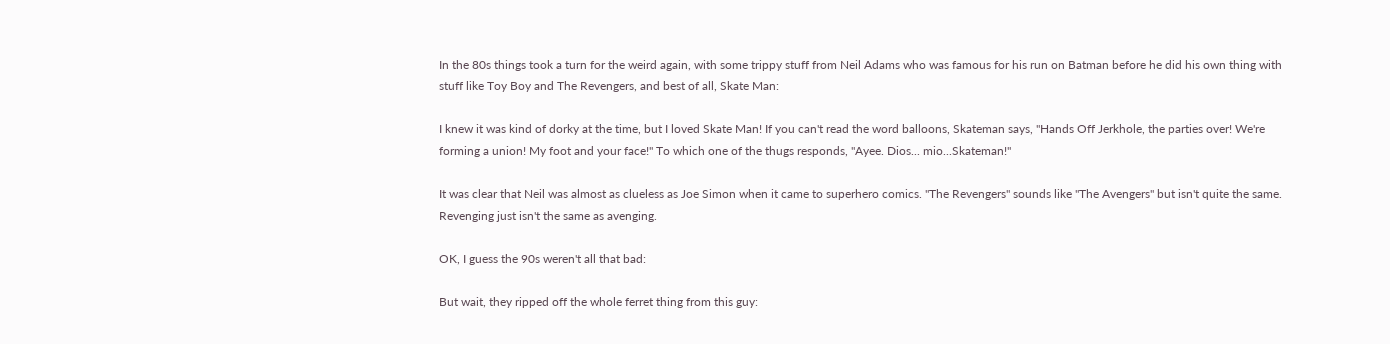In the 80s things took a turn for the weird again, with some trippy stuff from Neil Adams who was famous for his run on Batman before he did his own thing with stuff like Toy Boy and The Revengers, and best of all, Skate Man:

I knew it was kind of dorky at the time, but I loved Skate Man! If you can't read the word balloons, Skateman says, "Hands Off Jerkhole, the parties over! We're forming a union! My foot and your face!" To which one of the thugs responds, "Ayee. Dios... mio...Skateman!"

It was clear that Neil was almost as clueless as Joe Simon when it came to superhero comics. "The Revengers" sounds like "The Avengers" but isn't quite the same. Revenging just isn't the same as avenging.

OK, I guess the 90s weren't all that bad:

But wait, they ripped off the whole ferret thing from this guy: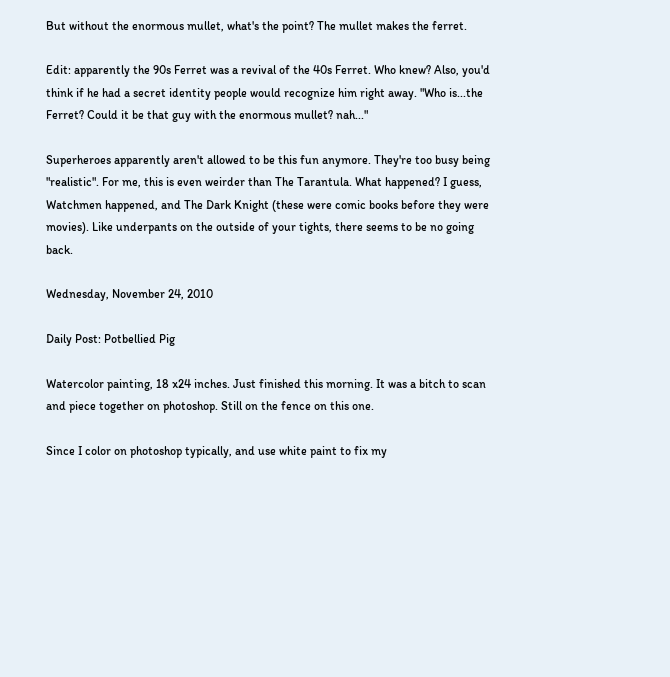But without the enormous mullet, what's the point? The mullet makes the ferret.

Edit: apparently the 90s Ferret was a revival of the 40s Ferret. Who knew? Also, you'd think if he had a secret identity people would recognize him right away. "Who is...the Ferret? Could it be that guy with the enormous mullet? nah..."

Superheroes apparently aren't allowed to be this fun anymore. They're too busy being "realistic". For me, this is even weirder than The Tarantula. What happened? I guess, Watchmen happened, and The Dark Knight (these were comic books before they were movies). Like underpants on the outside of your tights, there seems to be no going back.

Wednesday, November 24, 2010

Daily Post: Potbellied Pig

Watercolor painting, 18 x24 inches. Just finished this morning. It was a bitch to scan and piece together on photoshop. Still on the fence on this one.

Since I color on photoshop typically, and use white paint to fix my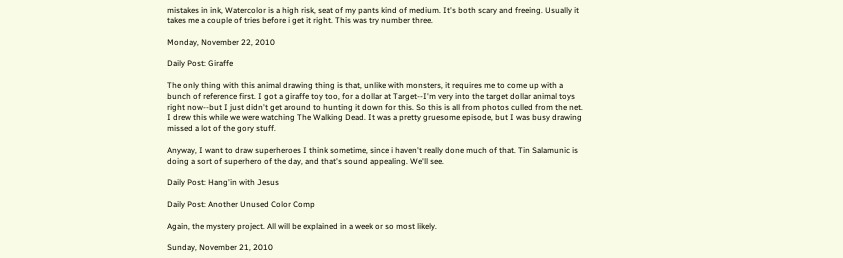mistakes in ink, Watercolor is a high risk, seat of my pants kind of medium. It's both scary and freeing. Usually it takes me a couple of tries before i get it right. This was try number three.

Monday, November 22, 2010

Daily Post: Giraffe

The only thing with this animal drawing thing is that, unlike with monsters, it requires me to come up with a bunch of reference first. I got a giraffe toy too, for a dollar at Target--I'm very into the target dollar animal toys right now--but I just didn't get around to hunting it down for this. So this is all from photos culled from the net. I drew this while we were watching The Walking Dead. It was a pretty gruesome episode, but I was busy drawing missed a lot of the gory stuff.

Anyway, I want to draw superheroes I think sometime, since i haven't really done much of that. Tin Salamunic is doing a sort of superhero of the day, and that's sound appealing. We'll see.

Daily Post: Hang'in with Jesus

Daily Post: Another Unused Color Comp

Again, the mystery project. All will be explained in a week or so most likely.

Sunday, November 21, 2010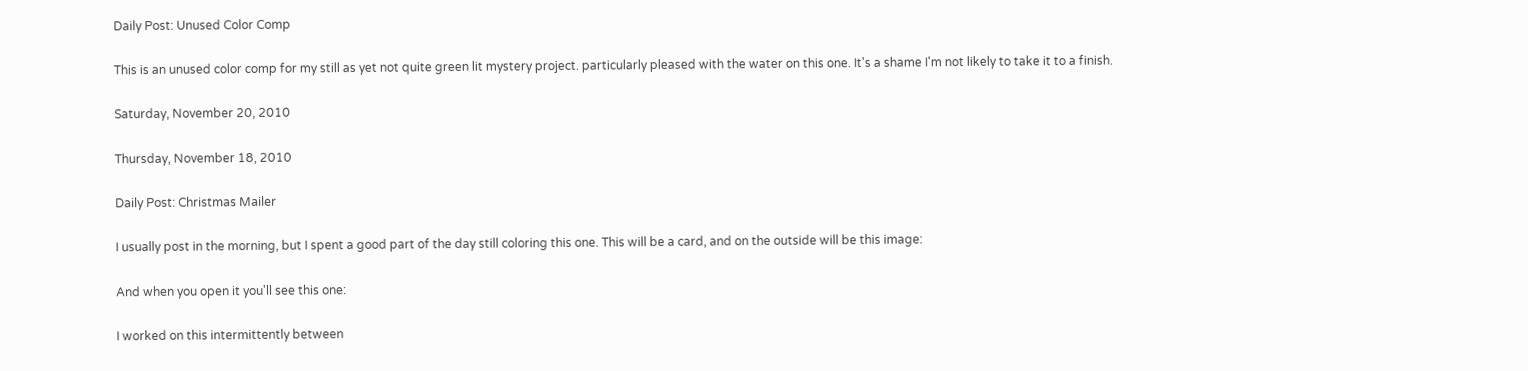Daily Post: Unused Color Comp

This is an unused color comp for my still as yet not quite green lit mystery project. particularly pleased with the water on this one. It's a shame I'm not likely to take it to a finish.

Saturday, November 20, 2010

Thursday, November 18, 2010

Daily Post: Christmas Mailer

I usually post in the morning, but I spent a good part of the day still coloring this one. This will be a card, and on the outside will be this image:

And when you open it you'll see this one:

I worked on this intermittently between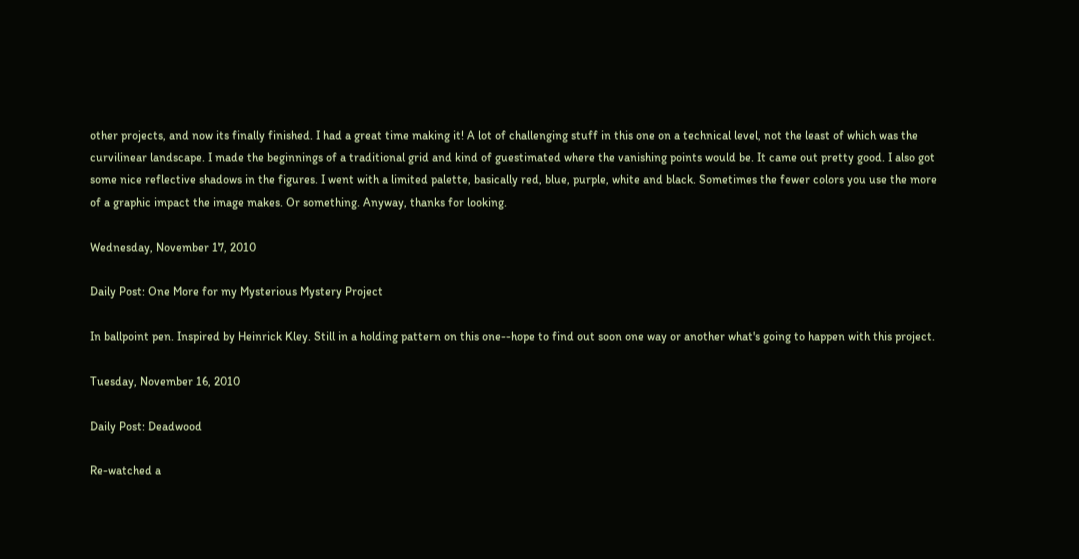other projects, and now its finally finished. I had a great time making it! A lot of challenging stuff in this one on a technical level, not the least of which was the curvilinear landscape. I made the beginnings of a traditional grid and kind of guestimated where the vanishing points would be. It came out pretty good. I also got some nice reflective shadows in the figures. I went with a limited palette, basically red, blue, purple, white and black. Sometimes the fewer colors you use the more of a graphic impact the image makes. Or something. Anyway, thanks for looking.

Wednesday, November 17, 2010

Daily Post: One More for my Mysterious Mystery Project

In ballpoint pen. Inspired by Heinrick Kley. Still in a holding pattern on this one--hope to find out soon one way or another what's going to happen with this project.

Tuesday, November 16, 2010

Daily Post: Deadwood

Re-watched a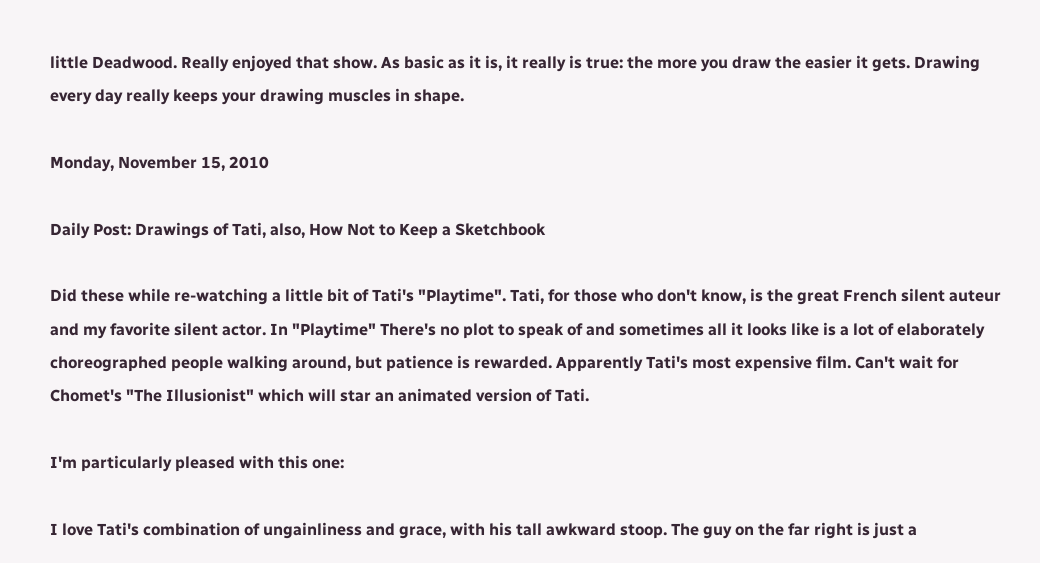little Deadwood. Really enjoyed that show. As basic as it is, it really is true: the more you draw the easier it gets. Drawing every day really keeps your drawing muscles in shape.

Monday, November 15, 2010

Daily Post: Drawings of Tati, also, How Not to Keep a Sketchbook

Did these while re-watching a little bit of Tati's "Playtime". Tati, for those who don't know, is the great French silent auteur and my favorite silent actor. In "Playtime" There's no plot to speak of and sometimes all it looks like is a lot of elaborately choreographed people walking around, but patience is rewarded. Apparently Tati's most expensive film. Can't wait for Chomet's "The Illusionist" which will star an animated version of Tati.

I'm particularly pleased with this one:

I love Tati's combination of ungainliness and grace, with his tall awkward stoop. The guy on the far right is just a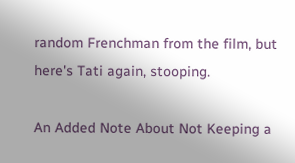random Frenchman from the film, but here's Tati again, stooping.

An Added Note About Not Keeping a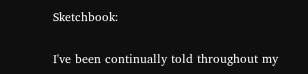Sketchbook:

I've been continually told throughout my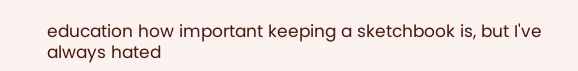education how important keeping a sketchbook is, but I've always hated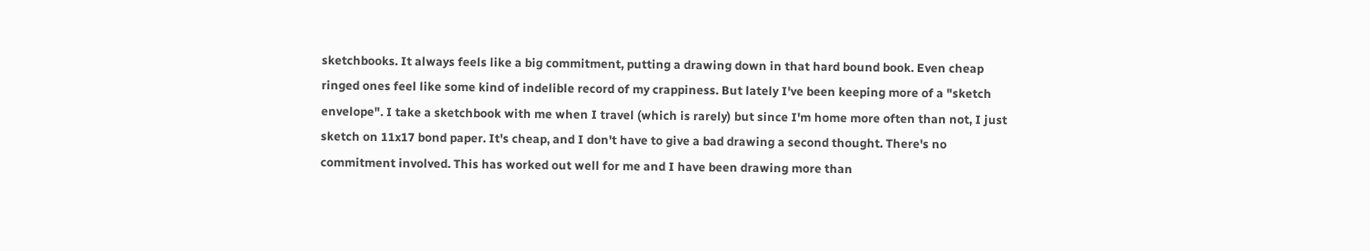sketchbooks. It always feels like a big commitment, putting a drawing down in that hard bound book. Even cheap ringed ones feel like some kind of indelible record of my crappiness. But lately I've been keeping more of a "sketch envelope". I take a sketchbook with me when I travel (which is rarely) but since I'm home more often than not, I just sketch on 11x17 bond paper. It's cheap, and I don't have to give a bad drawing a second thought. There's no commitment involved. This has worked out well for me and I have been drawing more than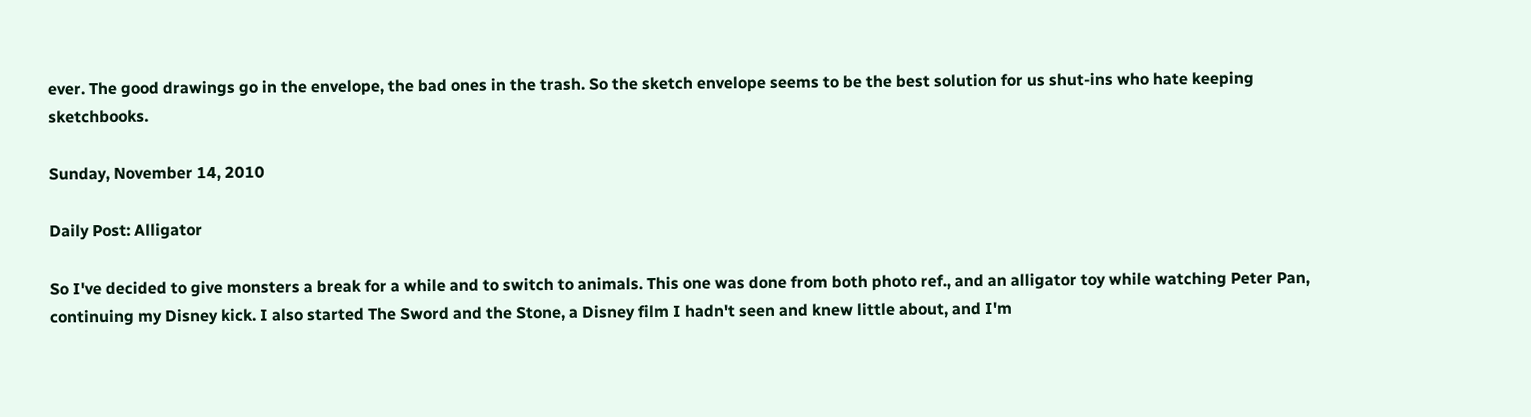ever. The good drawings go in the envelope, the bad ones in the trash. So the sketch envelope seems to be the best solution for us shut-ins who hate keeping sketchbooks.

Sunday, November 14, 2010

Daily Post: Alligator

So I've decided to give monsters a break for a while and to switch to animals. This one was done from both photo ref., and an alligator toy while watching Peter Pan, continuing my Disney kick. I also started The Sword and the Stone, a Disney film I hadn't seen and knew little about, and I'm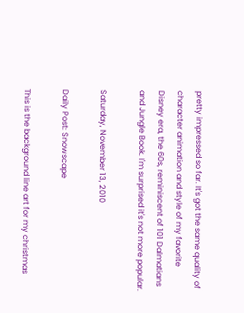pretty impressed so far. It's got the same quality of character animation and style of my favorite Disney era, the 60s, reminiscent of 101 Dalmatians and Jungle Book. I'm surprised it's not more popular.

Saturday, November 13, 2010

Daily Post: Snowscape

This is the background line art for my christmas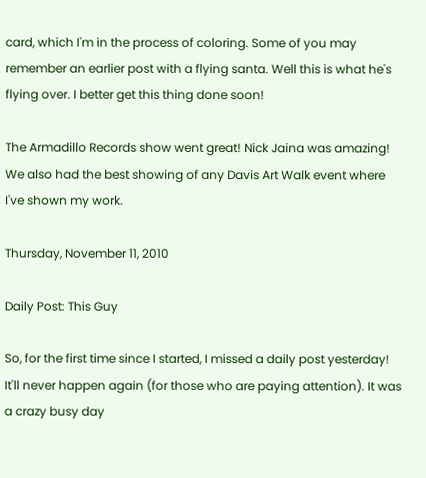card, which I'm in the process of coloring. Some of you may remember an earlier post with a flying santa. Well this is what he's flying over. I better get this thing done soon!

The Armadillo Records show went great! Nick Jaina was amazing! We also had the best showing of any Davis Art Walk event where I've shown my work.

Thursday, November 11, 2010

Daily Post: This Guy

So, for the first time since I started, I missed a daily post yesterday! It'll never happen again (for those who are paying attention). It was a crazy busy day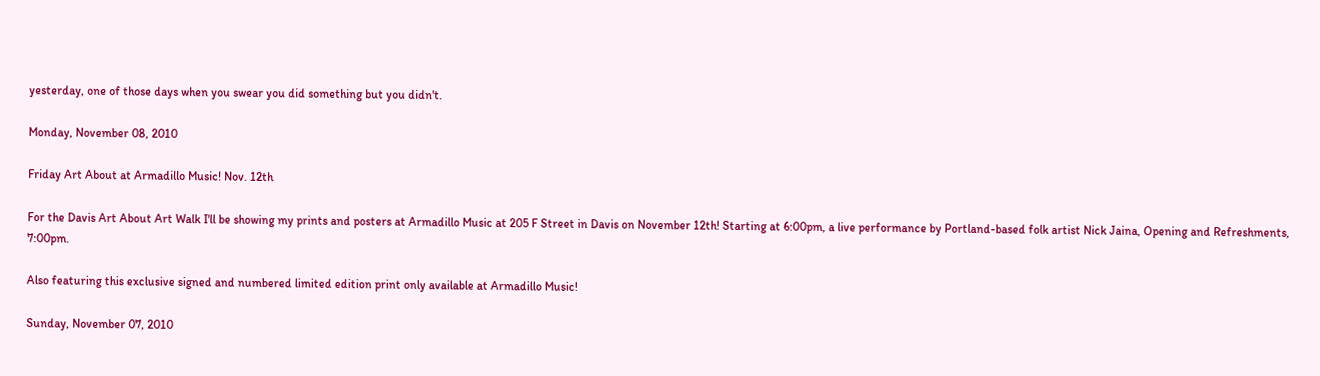yesterday, one of those days when you swear you did something but you didn't.

Monday, November 08, 2010

Friday Art About at Armadillo Music! Nov. 12th

For the Davis Art About Art Walk I'll be showing my prints and posters at Armadillo Music at 205 F Street in Davis on November 12th! Starting at 6:00pm, a live performance by Portland-based folk artist Nick Jaina, Opening and Refreshments, 7:00pm.

Also featuring this exclusive signed and numbered limited edition print only available at Armadillo Music!

Sunday, November 07, 2010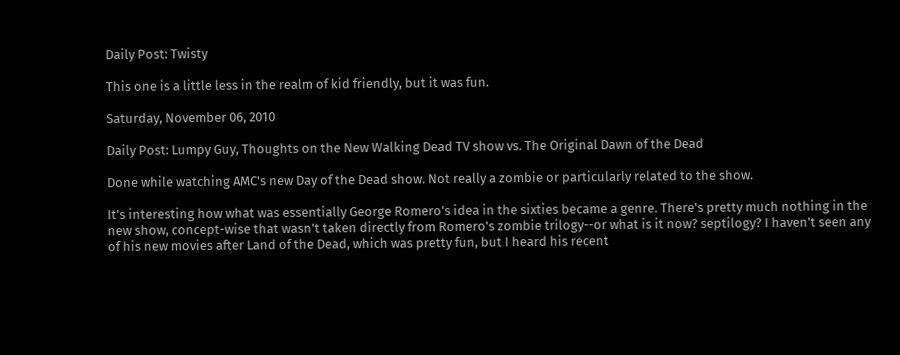Daily Post: Twisty

This one is a little less in the realm of kid friendly, but it was fun.

Saturday, November 06, 2010

Daily Post: Lumpy Guy, Thoughts on the New Walking Dead TV show vs. The Original Dawn of the Dead

Done while watching AMC's new Day of the Dead show. Not really a zombie or particularly related to the show.

It's interesting how what was essentially George Romero's idea in the sixties became a genre. There's pretty much nothing in the new show, concept-wise that wasn't taken directly from Romero's zombie trilogy--or what is it now? septilogy? I haven't seen any of his new movies after Land of the Dead, which was pretty fun, but I heard his recent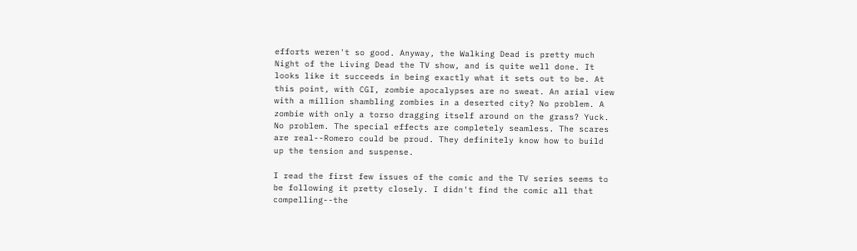efforts weren't so good. Anyway, the Walking Dead is pretty much Night of the Living Dead the TV show, and is quite well done. It looks like it succeeds in being exactly what it sets out to be. At this point, with CGI, zombie apocalypses are no sweat. An arial view with a million shambling zombies in a deserted city? No problem. A zombie with only a torso dragging itself around on the grass? Yuck. No problem. The special effects are completely seamless. The scares are real--Romero could be proud. They definitely know how to build up the tension and suspense.

I read the first few issues of the comic and the TV series seems to be following it pretty closely. I didn't find the comic all that compelling--the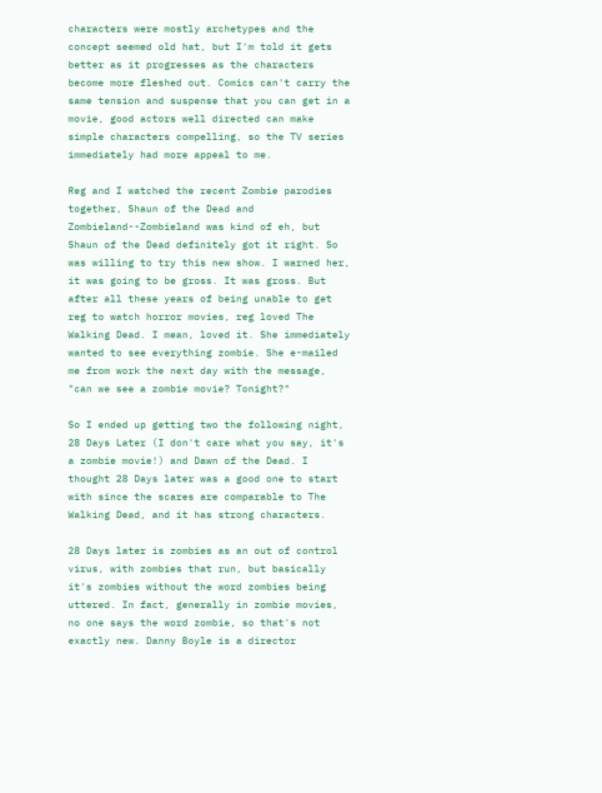characters were mostly archetypes and the concept seemed old hat, but I'm told it gets better as it progresses as the characters become more fleshed out. Comics can't carry the same tension and suspense that you can get in a movie, good actors well directed can make simple characters compelling, so the TV series immediately had more appeal to me.

Reg and I watched the recent Zombie parodies together, Shaun of the Dead and Zombieland--Zombieland was kind of eh, but Shaun of the Dead definitely got it right. So was willing to try this new show. I warned her, it was going to be gross. It was gross. But after all these years of being unable to get reg to watch horror movies, reg loved The Walking Dead. I mean, loved it. She immediately wanted to see everything zombie. She e-mailed me from work the next day with the message, "can we see a zombie movie? Tonight?"

So I ended up getting two the following night, 28 Days Later (I don't care what you say, it's a zombie movie!) and Dawn of the Dead. I thought 28 Days later was a good one to start with since the scares are comparable to The Walking Dead, and it has strong characters.

28 Days later is zombies as an out of control virus, with zombies that run, but basically it's zombies without the word zombies being uttered. In fact, generally in zombie movies, no one says the word zombie, so that's not exactly new. Danny Boyle is a director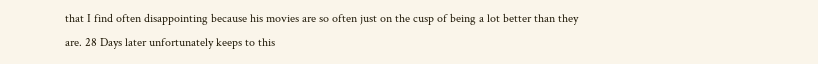that I find often disappointing because his movies are so often just on the cusp of being a lot better than they are. 28 Days later unfortunately keeps to this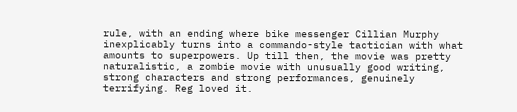rule, with an ending where bike messenger Cillian Murphy inexplicably turns into a commando-style tactician with what amounts to superpowers. Up till then, the movie was pretty naturalistic, a zombie movie with unusually good writing, strong characters and strong performances, genuinely terrifying. Reg loved it.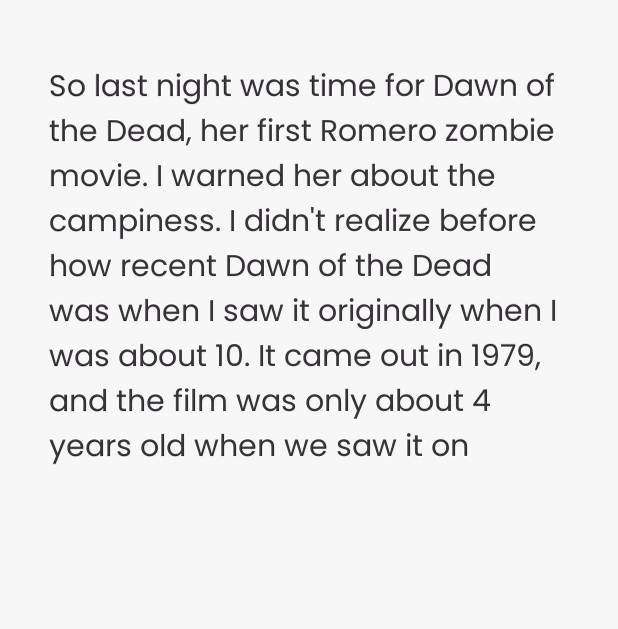So last night was time for Dawn of the Dead, her first Romero zombie movie. I warned her about the campiness. I didn't realize before how recent Dawn of the Dead was when I saw it originally when I was about 10. It came out in 1979, and the film was only about 4 years old when we saw it on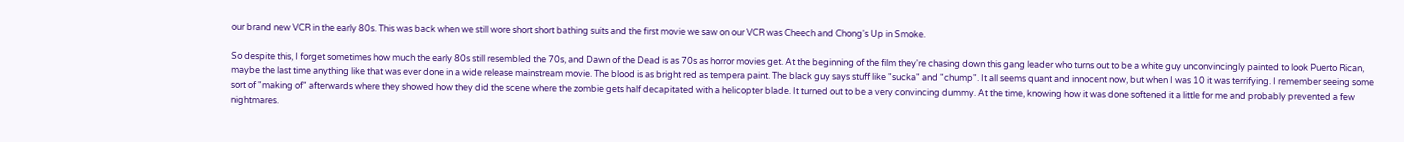our brand new VCR in the early 80s. This was back when we still wore short short bathing suits and the first movie we saw on our VCR was Cheech and Chong's Up in Smoke.

So despite this, I forget sometimes how much the early 80s still resembled the 70s, and Dawn of the Dead is as 70s as horror movies get. At the beginning of the film they're chasing down this gang leader who turns out to be a white guy unconvincingly painted to look Puerto Rican, maybe the last time anything like that was ever done in a wide release mainstream movie. The blood is as bright red as tempera paint. The black guy says stuff like "sucka" and "chump". It all seems quant and innocent now, but when I was 10 it was terrifying. I remember seeing some sort of "making of" afterwards where they showed how they did the scene where the zombie gets half decapitated with a helicopter blade. It turned out to be a very convincing dummy. At the time, knowing how it was done softened it a little for me and probably prevented a few nightmares.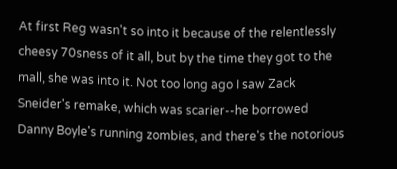At first Reg wasn't so into it because of the relentlessly cheesy 70sness of it all, but by the time they got to the mall, she was into it. Not too long ago I saw Zack Sneider's remake, which was scarier--he borrowed Danny Boyle's running zombies, and there's the notorious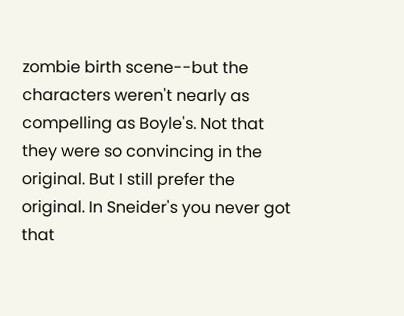zombie birth scene--but the characters weren't nearly as compelling as Boyle's. Not that they were so convincing in the original. But I still prefer the original. In Sneider's you never got that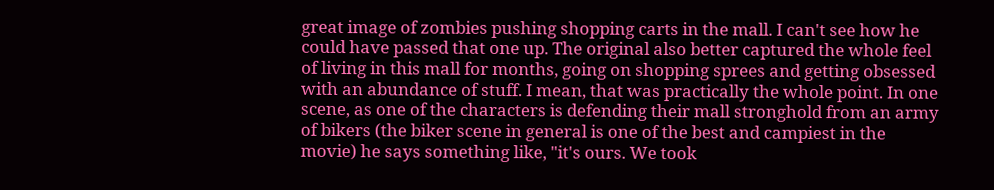great image of zombies pushing shopping carts in the mall. I can't see how he could have passed that one up. The original also better captured the whole feel of living in this mall for months, going on shopping sprees and getting obsessed with an abundance of stuff. I mean, that was practically the whole point. In one scene, as one of the characters is defending their mall stronghold from an army of bikers (the biker scene in general is one of the best and campiest in the movie) he says something like, "it's ours. We took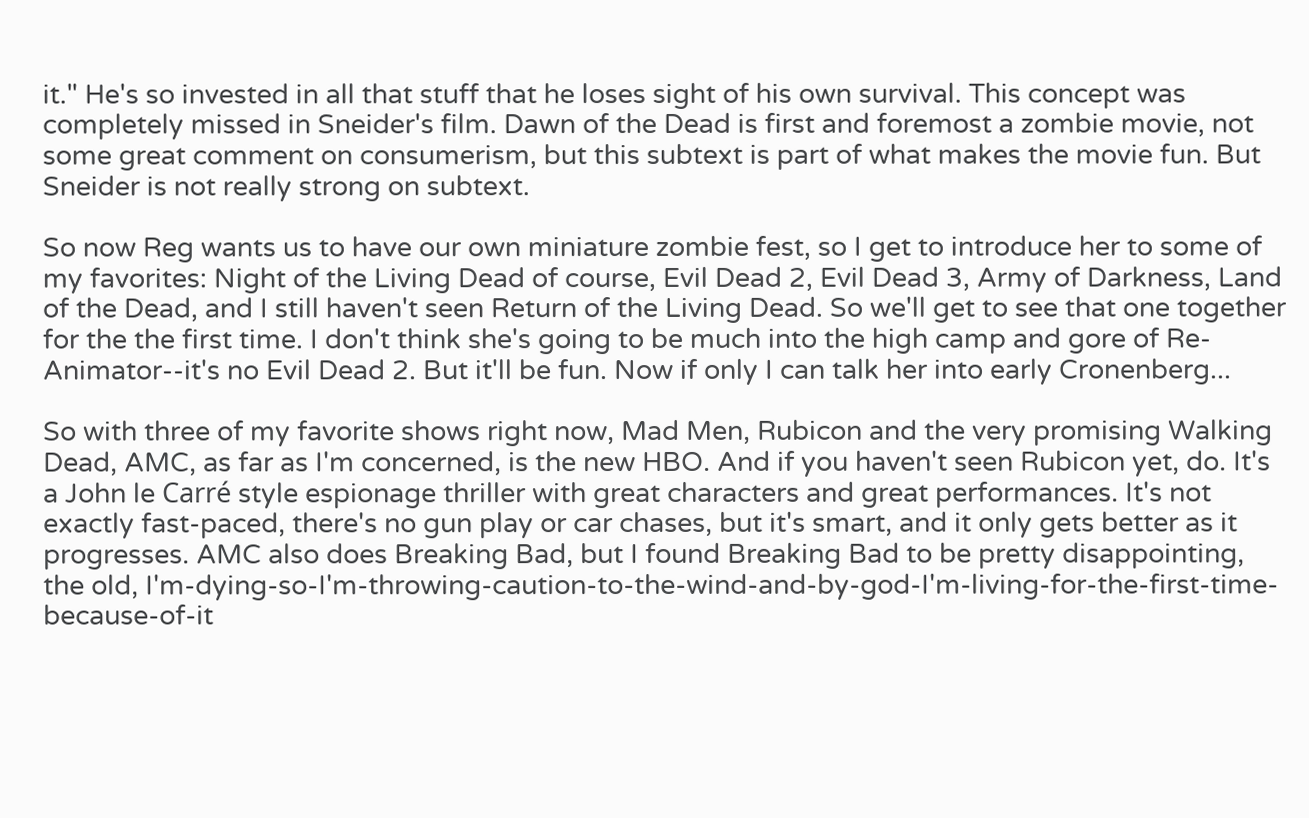it." He's so invested in all that stuff that he loses sight of his own survival. This concept was completely missed in Sneider's film. Dawn of the Dead is first and foremost a zombie movie, not some great comment on consumerism, but this subtext is part of what makes the movie fun. But Sneider is not really strong on subtext.

So now Reg wants us to have our own miniature zombie fest, so I get to introduce her to some of my favorites: Night of the Living Dead of course, Evil Dead 2, Evil Dead 3, Army of Darkness, Land of the Dead, and I still haven't seen Return of the Living Dead. So we'll get to see that one together for the the first time. I don't think she's going to be much into the high camp and gore of Re-Animator--it's no Evil Dead 2. But it'll be fun. Now if only I can talk her into early Cronenberg...

So with three of my favorite shows right now, Mad Men, Rubicon and the very promising Walking Dead, AMC, as far as I'm concerned, is the new HBO. And if you haven't seen Rubicon yet, do. It's a John le Carré style espionage thriller with great characters and great performances. It's not exactly fast-paced, there's no gun play or car chases, but it's smart, and it only gets better as it progresses. AMC also does Breaking Bad, but I found Breaking Bad to be pretty disappointing, the old, I'm-dying-so-I'm-throwing-caution-to-the-wind-and-by-god-I'm-living-for-the-first-time-because-of-it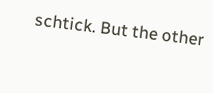schtick. But the other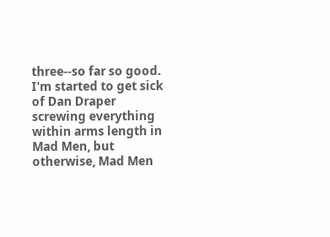three--so far so good. I'm started to get sick of Dan Draper screwing everything within arms length in Mad Men, but otherwise, Mad Men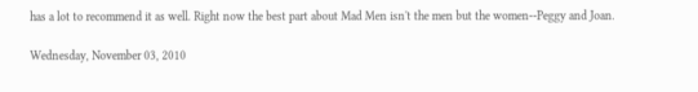has a lot to recommend it as well. Right now the best part about Mad Men isn't the men but the women--Peggy and Joan.

Wednesday, November 03, 2010